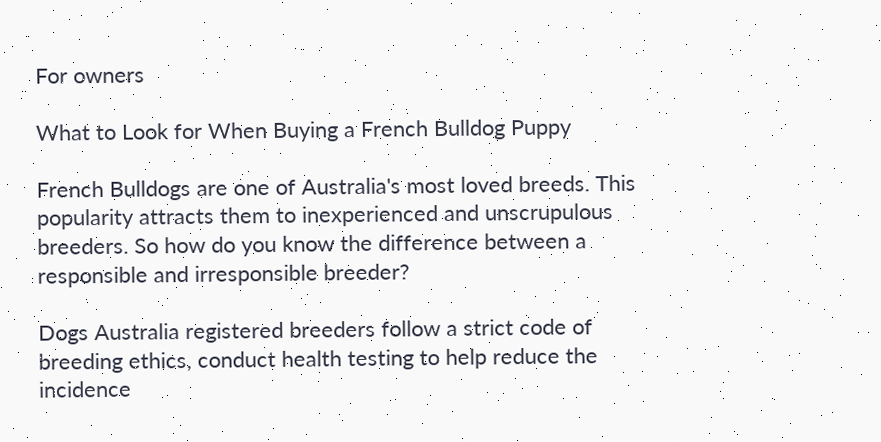For owners

What to Look for When Buying a French Bulldog Puppy

French Bulldogs are one of Australia's most loved breeds. This popularity attracts them to inexperienced and unscrupulous breeders. So how do you know the difference between a responsible and irresponsible breeder?

Dogs Australia registered breeders follow a strict code of breeding ethics, conduct health testing to help reduce the incidence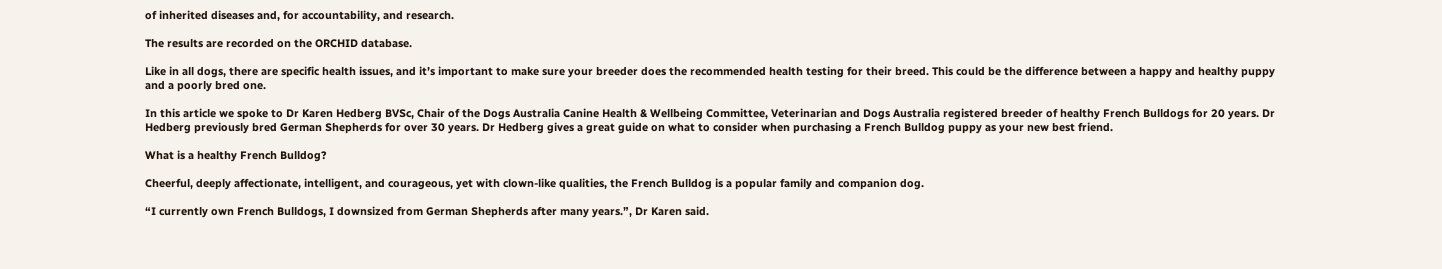of inherited diseases and, for accountability, and research.

The results are recorded on the ORCHID database.

Like in all dogs, there are specific health issues, and it’s important to make sure your breeder does the recommended health testing for their breed. This could be the difference between a happy and healthy puppy and a poorly bred one.

In this article we spoke to Dr Karen Hedberg BVSc, Chair of the Dogs Australia Canine Health & Wellbeing Committee, Veterinarian and Dogs Australia registered breeder of healthy French Bulldogs for 20 years. Dr Hedberg previously bred German Shepherds for over 30 years. Dr Hedberg gives a great guide on what to consider when purchasing a French Bulldog puppy as your new best friend.

What is a healthy French Bulldog?

Cheerful, deeply affectionate, intelligent, and courageous, yet with clown-like qualities, the French Bulldog is a popular family and companion dog.

“I currently own French Bulldogs, I downsized from German Shepherds after many years.”, Dr Karen said.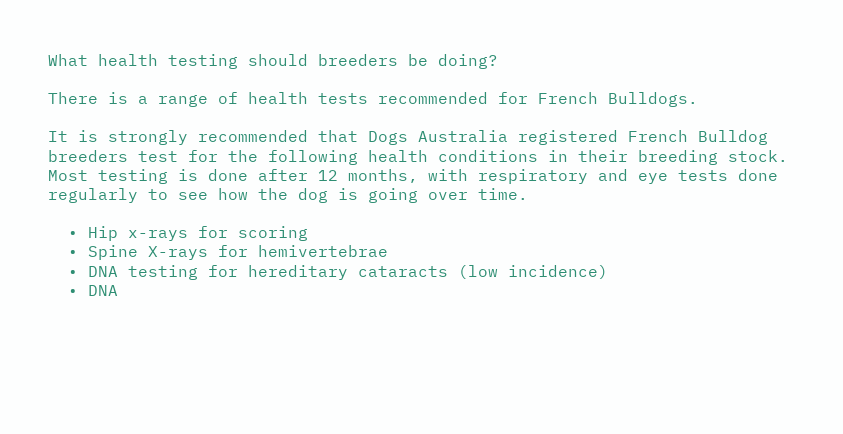What health testing should breeders be doing?

There is a range of health tests recommended for French Bulldogs.

It is strongly recommended that Dogs Australia registered French Bulldog breeders test for the following health conditions in their breeding stock. Most testing is done after 12 months, with respiratory and eye tests done regularly to see how the dog is going over time.

  • Hip x-rays for scoring
  • Spine X-rays for hemivertebrae
  • DNA testing for hereditary cataracts (low incidence)
  • DNA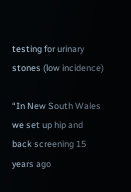testing for urinary stones (low incidence)

“In New South Wales we set up hip and back screening 15 years ago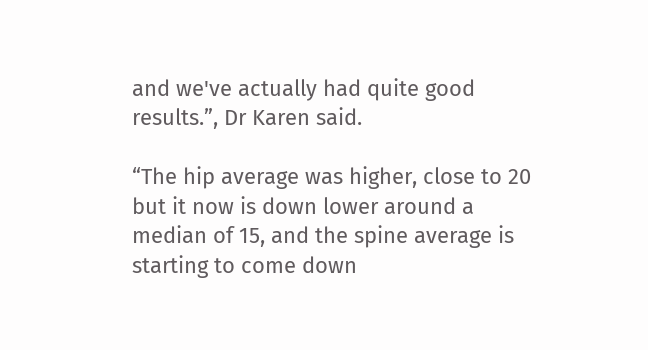and we've actually had quite good results.”, Dr Karen said.

“The hip average was higher, close to 20 but it now is down lower around a median of 15, and the spine average is starting to come down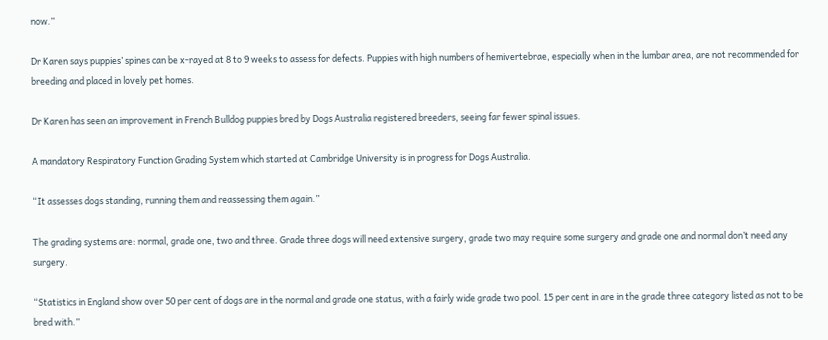now.”

Dr Karen says puppies’ spines can be x-rayed at 8 to 9 weeks to assess for defects. Puppies with high numbers of hemivertebrae, especially when in the lumbar area, are not recommended for breeding and placed in lovely pet homes.

Dr Karen has seen an improvement in French Bulldog puppies bred by Dogs Australia registered breeders, seeing far fewer spinal issues.

A mandatory Respiratory Function Grading System which started at Cambridge University is in progress for Dogs Australia.

“It assesses dogs standing, running them and reassessing them again.”

The grading systems are: normal, grade one, two and three. Grade three dogs will need extensive surgery, grade two may require some surgery and grade one and normal don’t need any surgery.

“Statistics in England show over 50 per cent of dogs are in the normal and grade one status, with a fairly wide grade two pool. 15 per cent in are in the grade three category listed as not to be bred with.”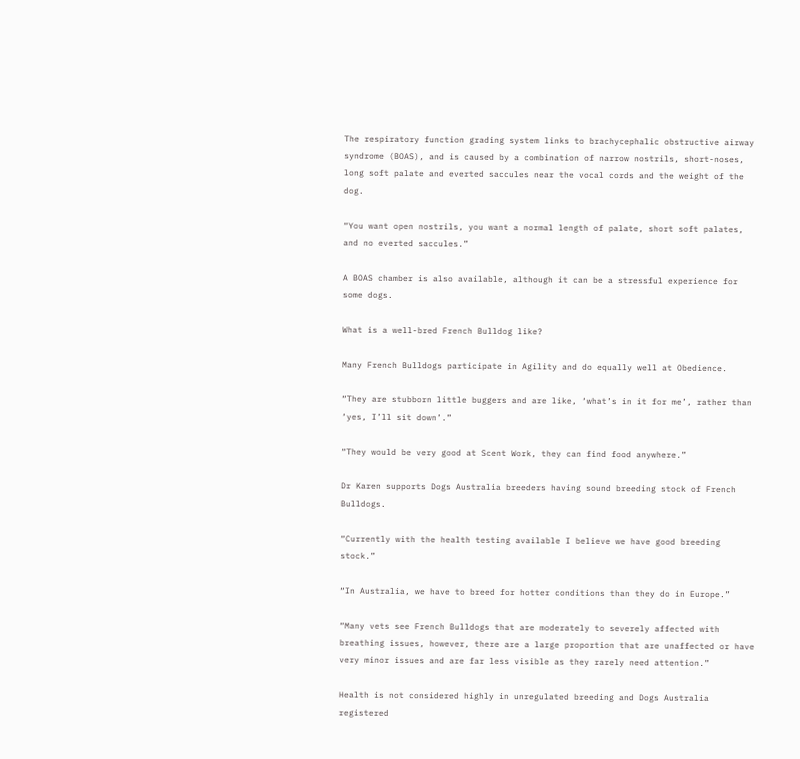The respiratory function grading system links to brachycephalic obstructive airway syndrome (BOAS), and is caused by a combination of narrow nostrils, short-noses, long soft palate and everted saccules near the vocal cords and the weight of the dog.

“You want open nostrils, you want a normal length of palate, short soft palates, and no everted saccules.”

A BOAS chamber is also available, although it can be a stressful experience for some dogs.

What is a well-bred French Bulldog like?

Many French Bulldogs participate in Agility and do equally well at Obedience.

“They are stubborn little buggers and are like, ‘what’s in it for me’, rather than ‘yes, I’ll sit down’.”

“They would be very good at Scent Work, they can find food anywhere.”

Dr Karen supports Dogs Australia breeders having sound breeding stock of French Bulldogs.

“Currently with the health testing available I believe we have good breeding stock.”

“In Australia, we have to breed for hotter conditions than they do in Europe.”

“Many vets see French Bulldogs that are moderately to severely affected with breathing issues, however, there are a large proportion that are unaffected or have very minor issues and are far less visible as they rarely need attention.”

Health is not considered highly in unregulated breeding and Dogs Australia registered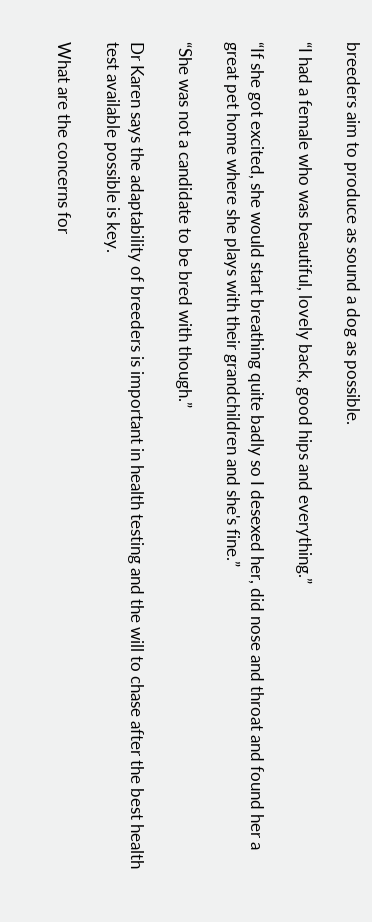breeders aim to produce as sound a dog as possible.

“I had a female who was beautiful, lovely back, good hips and everything.”

“If she got excited, she would start breathing quite badly so I desexed her, did nose and throat and found her a great pet home where she plays with their grandchildren and she's fine.”

“She was not a candidate to be bred with though.”

Dr Karen says the adaptability of breeders is important in health testing and the will to chase after the best health test available possible is key.

What are the concerns for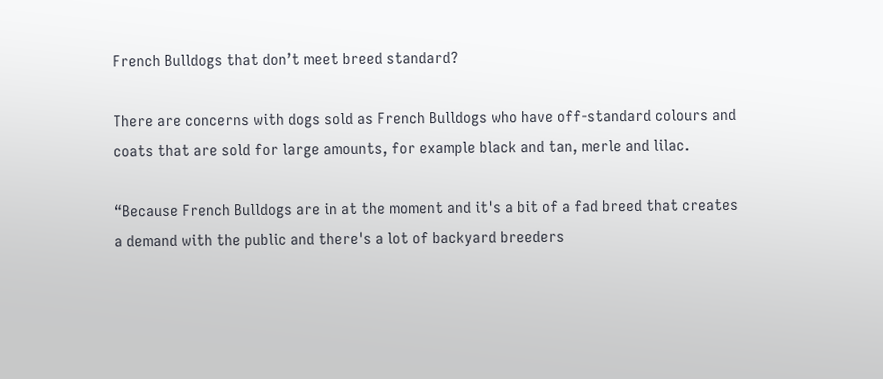French Bulldogs that don’t meet breed standard?

There are concerns with dogs sold as French Bulldogs who have off-standard colours and coats that are sold for large amounts, for example black and tan, merle and lilac.

“Because French Bulldogs are in at the moment and it's a bit of a fad breed that creates a demand with the public and there's a lot of backyard breeders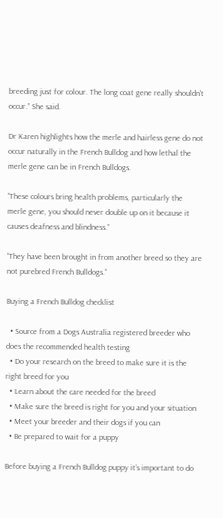breeding just for colour. The long coat gene really shouldn't occur.” She said.

Dr Karen highlights how the merle and hairless gene do not occur naturally in the French Bulldog and how lethal the merle gene can be in French Bulldogs.

“These colours bring health problems, particularly the merle gene, you should never double up on it because it causes deafness and blindness.”

“They have been brought in from another breed so they are not purebred French Bulldogs.”

Buying a French Bulldog checklist

  • Source from a Dogs Australia registered breeder who does the recommended health testing
  • Do your research on the breed to make sure it is the right breed for you
  • Learn about the care needed for the breed
  • Make sure the breed is right for you and your situation
  • Meet your breeder and their dogs if you can
  • Be prepared to wait for a puppy

Before buying a French Bulldog puppy it’s important to do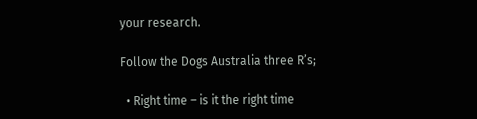your research.

Follow the Dogs Australia three R’s;

  • Right time – is it the right time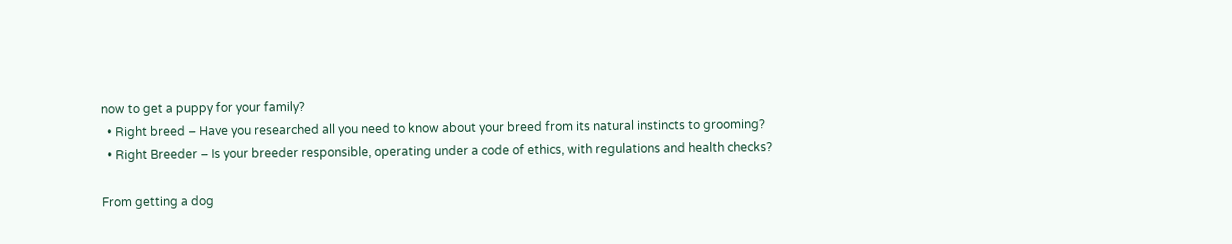now to get a puppy for your family?
  • Right breed – Have you researched all you need to know about your breed from its natural instincts to grooming?
  • Right Breeder – Is your breeder responsible, operating under a code of ethics, with regulations and health checks?

From getting a dog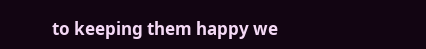to keeping them happy we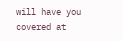will have you covered at